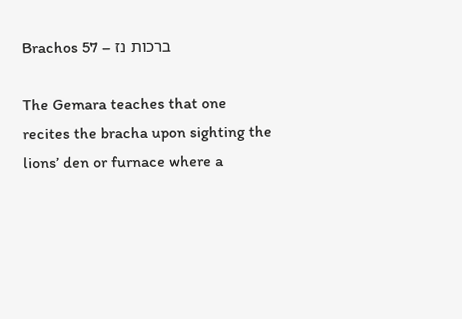Brachos 57 – ברכות נז

The Gemara teaches that one recites the bracha upon sighting the lions’ den or furnace where a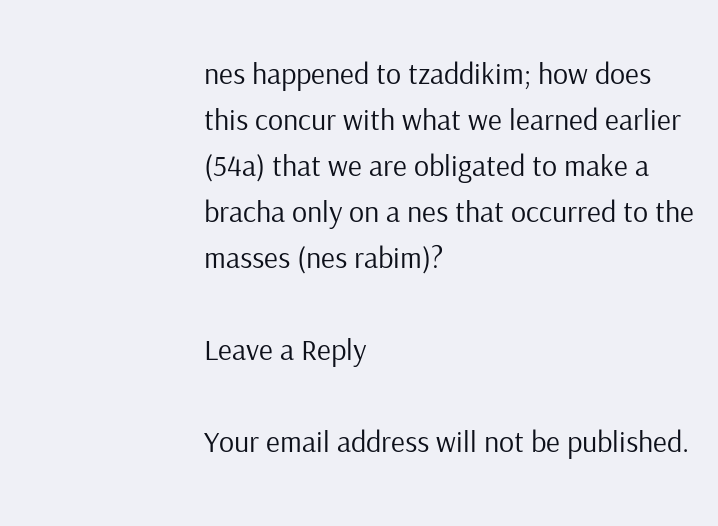nes happened to tzaddikim; how does this concur with what we learned earlier (54a) that we are obligated to make a bracha only on a nes that occurred to the masses (nes rabim)?

Leave a Reply

Your email address will not be published.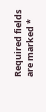Required fields are marked *